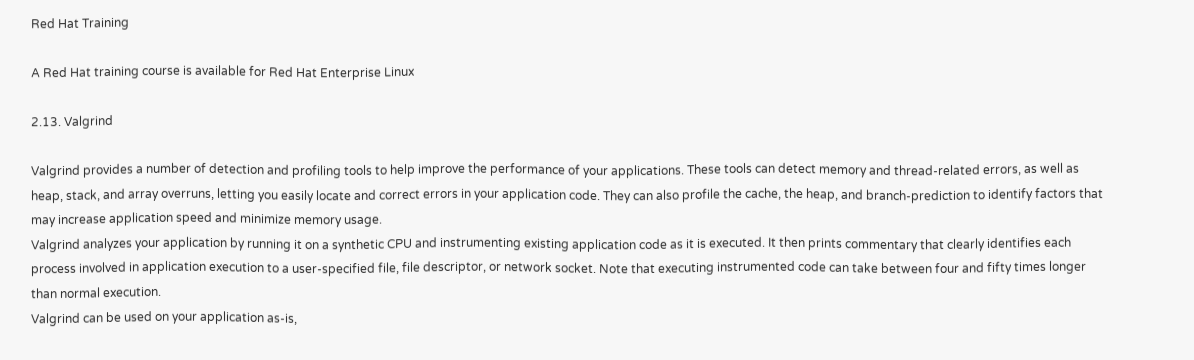Red Hat Training

A Red Hat training course is available for Red Hat Enterprise Linux

2.13. Valgrind

Valgrind provides a number of detection and profiling tools to help improve the performance of your applications. These tools can detect memory and thread-related errors, as well as heap, stack, and array overruns, letting you easily locate and correct errors in your application code. They can also profile the cache, the heap, and branch-prediction to identify factors that may increase application speed and minimize memory usage.
Valgrind analyzes your application by running it on a synthetic CPU and instrumenting existing application code as it is executed. It then prints commentary that clearly identifies each process involved in application execution to a user-specified file, file descriptor, or network socket. Note that executing instrumented code can take between four and fifty times longer than normal execution.
Valgrind can be used on your application as-is,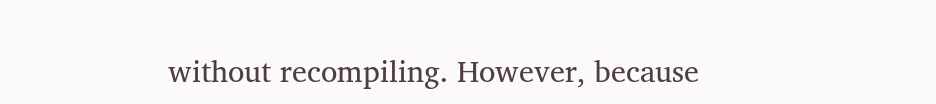without recompiling. However, because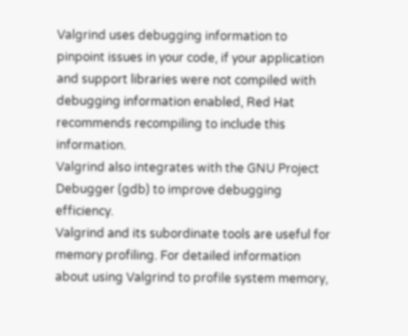Valgrind uses debugging information to pinpoint issues in your code, if your application and support libraries were not compiled with debugging information enabled, Red Hat recommends recompiling to include this information.
Valgrind also integrates with the GNU Project Debugger (gdb) to improve debugging efficiency.
Valgrind and its subordinate tools are useful for memory profiling. For detailed information about using Valgrind to profile system memory,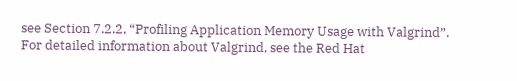see Section 7.2.2, “Profiling Application Memory Usage with Valgrind”.
For detailed information about Valgrind, see the Red Hat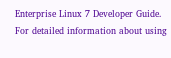Enterprise Linux 7 Developer Guide.
For detailed information about using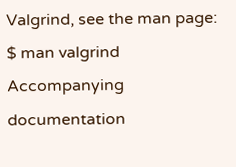Valgrind, see the man page:
$ man valgrind
Accompanying documentation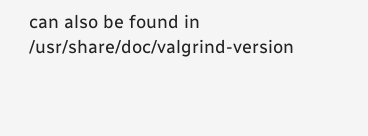can also be found in /usr/share/doc/valgrind-version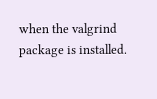when the valgrind package is installed.